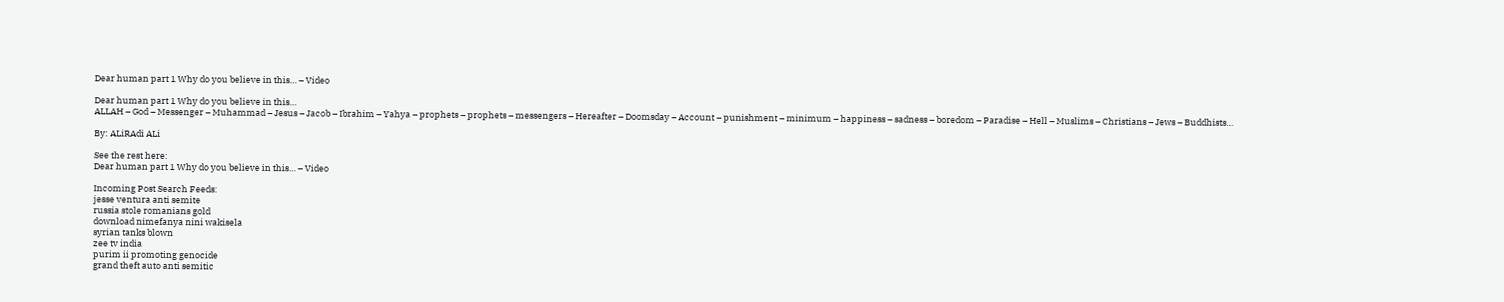Dear human part 1 Why do you believe in this… – Video

Dear human part 1 Why do you believe in this…
ALLAH – God – Messenger – Muhammad – Jesus – Jacob – Ibrahim – Yahya – prophets – prophets – messengers – Hereafter – Doomsday – Account – punishment – minimum – happiness – sadness – boredom – Paradise – Hell – Muslims – Christians – Jews – Buddhists…

By: ALiRAdi ALi

See the rest here:
Dear human part 1 Why do you believe in this… – Video

Incoming Post Search Feeds:
jesse ventura anti semite
russia stole romanians gold
download nimefanya nini wakisela
syrian tanks blown
zee tv india
purim ii promoting genocide
grand theft auto anti semitic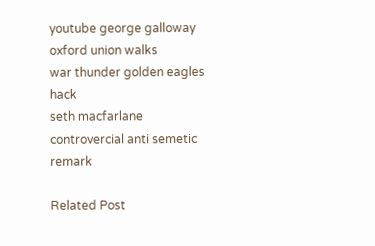youtube george galloway oxford union walks
war thunder golden eagles hack
seth macfarlane controvercial anti semetic remark

Related Post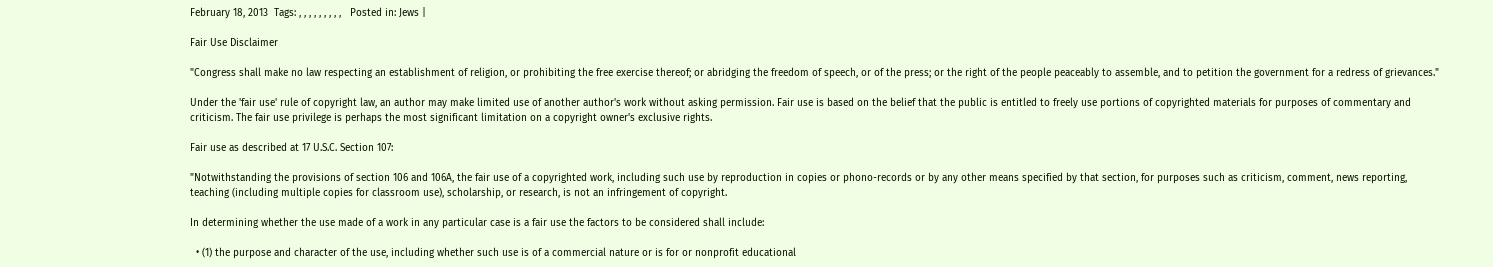February 18, 2013  Tags: , , , , , , , , ,   Posted in: Jews |

Fair Use Disclaimer

"Congress shall make no law respecting an establishment of religion, or prohibiting the free exercise thereof; or abridging the freedom of speech, or of the press; or the right of the people peaceably to assemble, and to petition the government for a redress of grievances."

Under the 'fair use' rule of copyright law, an author may make limited use of another author's work without asking permission. Fair use is based on the belief that the public is entitled to freely use portions of copyrighted materials for purposes of commentary and criticism. The fair use privilege is perhaps the most significant limitation on a copyright owner's exclusive rights.

Fair use as described at 17 U.S.C. Section 107:

"Notwithstanding the provisions of section 106 and 106A, the fair use of a copyrighted work, including such use by reproduction in copies or phono-records or by any other means specified by that section, for purposes such as criticism, comment, news reporting, teaching (including multiple copies for classroom use), scholarship, or research, is not an infringement of copyright.

In determining whether the use made of a work in any particular case is a fair use the factors to be considered shall include:

  • (1) the purpose and character of the use, including whether such use is of a commercial nature or is for or nonprofit educational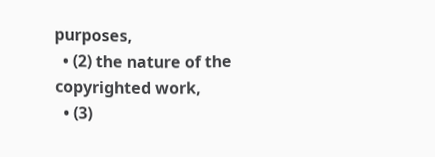purposes,
  • (2) the nature of the copyrighted work,
  • (3)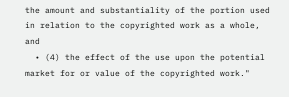the amount and substantiality of the portion used in relation to the copyrighted work as a whole, and
  • (4) the effect of the use upon the potential market for or value of the copyrighted work."